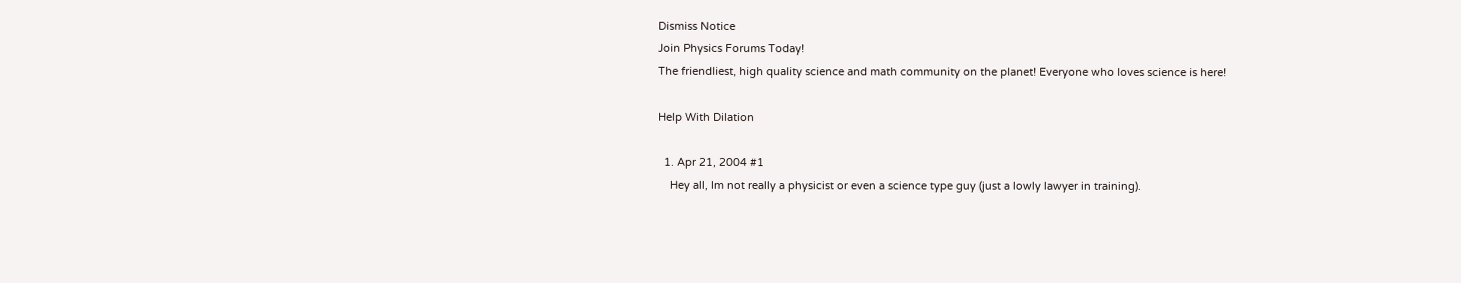Dismiss Notice
Join Physics Forums Today!
The friendliest, high quality science and math community on the planet! Everyone who loves science is here!

Help With Dilation

  1. Apr 21, 2004 #1
    Hey all, Im not really a physicist or even a science type guy (just a lowly lawyer in training).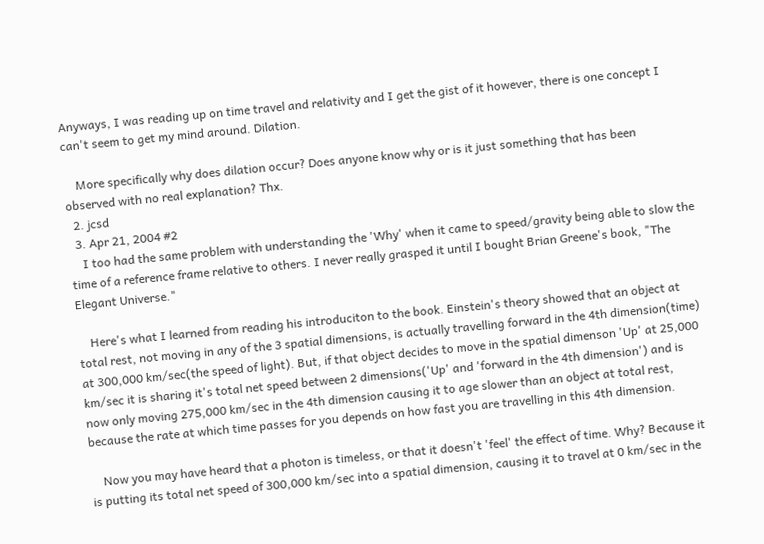Anyways, I was reading up on time travel and relativity and I get the gist of it however, there is one concept I can't seem to get my mind around. Dilation.

    More specifically why does dilation occur? Does anyone know why or is it just something that has been observed with no real explanation? Thx.
  2. jcsd
  3. Apr 21, 2004 #2
    I too had the same problem with understanding the 'Why' when it came to speed/gravity being able to slow the time of a reference frame relative to others. I never really grasped it until I bought Brian Greene's book, "The Elegant Universe."

    Here's what I learned from reading his introduciton to the book. Einstein's theory showed that an object at total rest, not moving in any of the 3 spatial dimensions, is actually travelling forward in the 4th dimension(time) at 300,000 km/sec(the speed of light). But, if that object decides to move in the spatial dimenson 'Up' at 25,000 km/sec it is sharing it's total net speed between 2 dimensions('Up' and 'forward in the 4th dimension') and is now only moving 275,000 km/sec in the 4th dimension causing it to age slower than an object at total rest, because the rate at which time passes for you depends on how fast you are travelling in this 4th dimension.

    Now you may have heard that a photon is timeless, or that it doesn't 'feel' the effect of time. Why? Because it is putting its total net speed of 300,000 km/sec into a spatial dimension, causing it to travel at 0 km/sec in the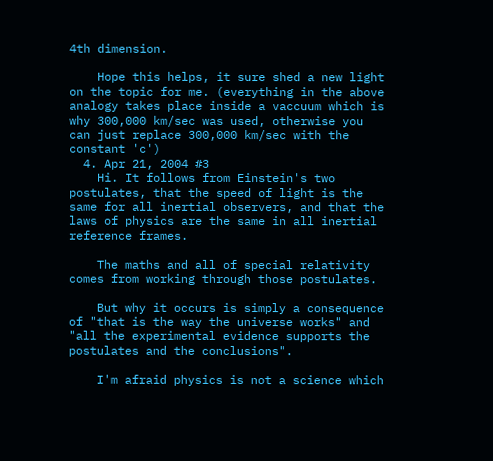4th dimension.

    Hope this helps, it sure shed a new light on the topic for me. (everything in the above analogy takes place inside a vaccuum which is why 300,000 km/sec was used, otherwise you can just replace 300,000 km/sec with the constant 'c')
  4. Apr 21, 2004 #3
    Hi. It follows from Einstein's two postulates, that the speed of light is the same for all inertial observers, and that the laws of physics are the same in all inertial reference frames.

    The maths and all of special relativity comes from working through those postulates.

    But why it occurs is simply a consequence of "that is the way the universe works" and "all the experimental evidence supports the postulates and the conclusions".

    I'm afraid physics is not a science which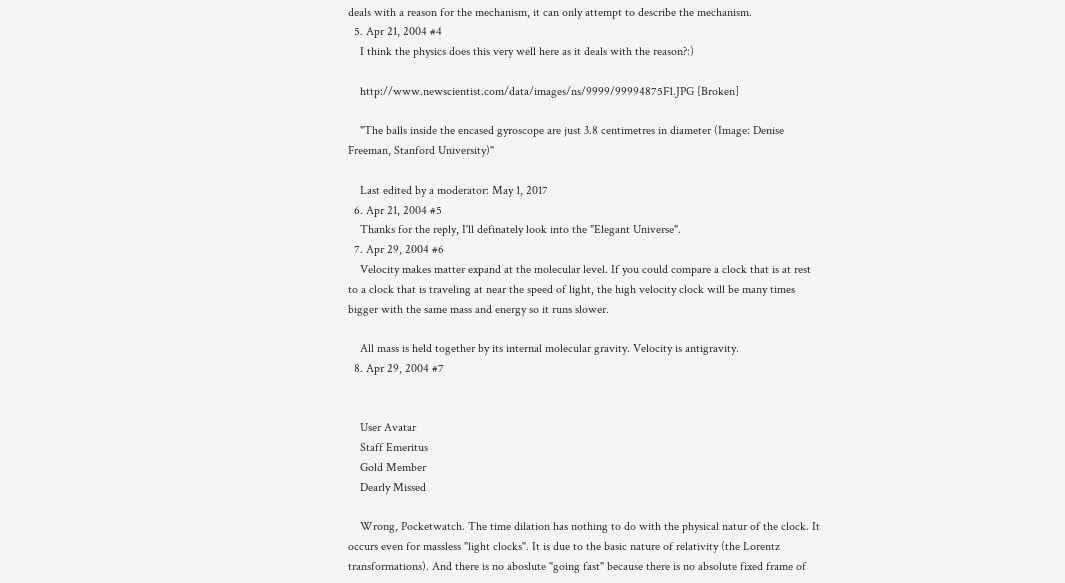deals with a reason for the mechanism, it can only attempt to describe the mechanism.
  5. Apr 21, 2004 #4
    I think the physics does this very well here as it deals with the reason?:)

    http://www.newscientist.com/data/images/ns/9999/99994875F1.JPG [Broken]

    "The balls inside the encased gyroscope are just 3.8 centimetres in diameter (Image: Denise Freeman, Stanford University)"

    Last edited by a moderator: May 1, 2017
  6. Apr 21, 2004 #5
    Thanks for the reply, I'll definately look into the "Elegant Universe".
  7. Apr 29, 2004 #6
    Velocity makes matter expand at the molecular level. If you could compare a clock that is at rest to a clock that is traveling at near the speed of light, the high velocity clock will be many times bigger with the same mass and energy so it runs slower.

    All mass is held together by its internal molecular gravity. Velocity is antigravity.
  8. Apr 29, 2004 #7


    User Avatar
    Staff Emeritus
    Gold Member
    Dearly Missed

    Wrong, Pocketwatch. The time dilation has nothing to do with the physical natur of the clock. It occurs even for massless "light clocks". It is due to the basic nature of relativity (the Lorentz transformations). And there is no aboslute "going fast" because there is no absolute fixed frame of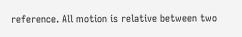reference. All motion is relative between two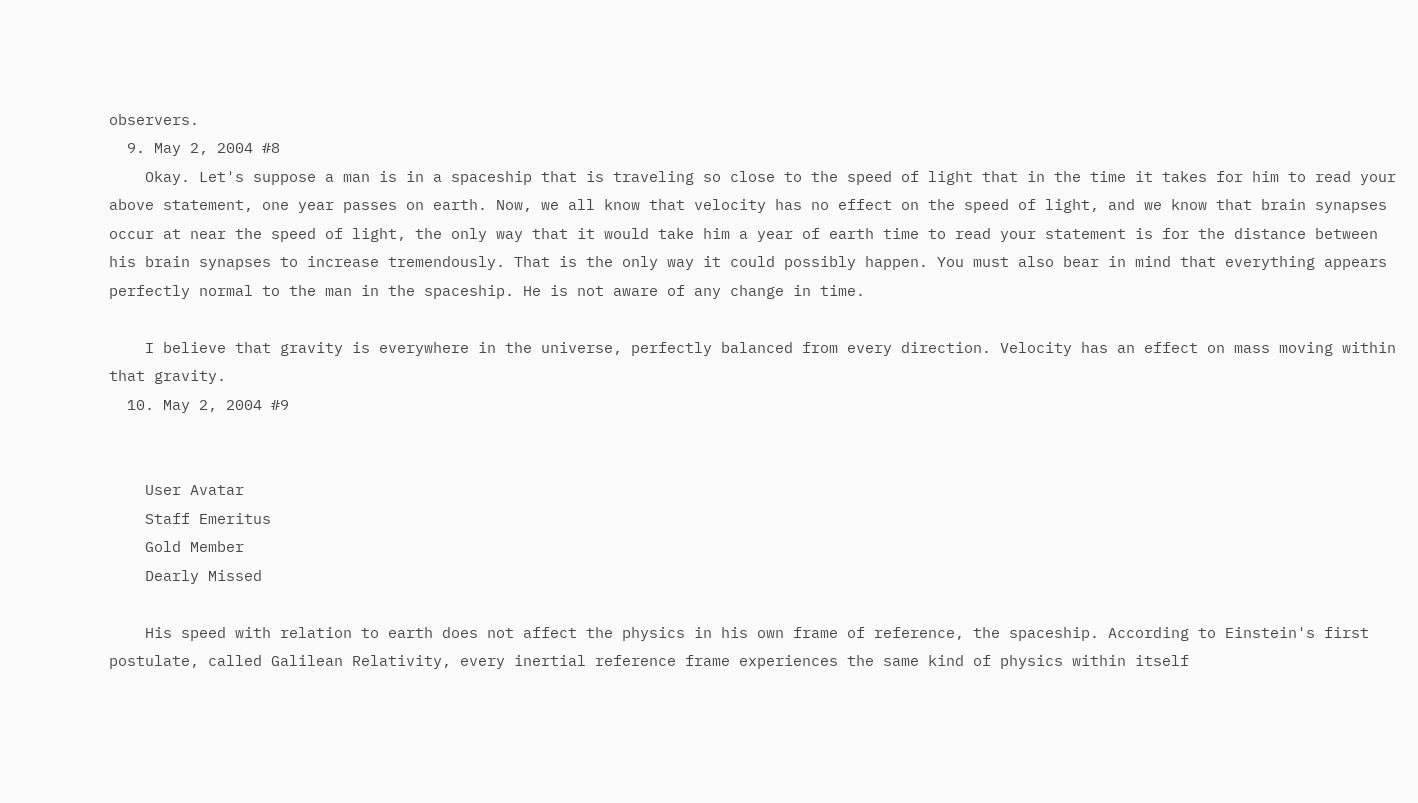observers.
  9. May 2, 2004 #8
    Okay. Let's suppose a man is in a spaceship that is traveling so close to the speed of light that in the time it takes for him to read your above statement, one year passes on earth. Now, we all know that velocity has no effect on the speed of light, and we know that brain synapses occur at near the speed of light, the only way that it would take him a year of earth time to read your statement is for the distance between his brain synapses to increase tremendously. That is the only way it could possibly happen. You must also bear in mind that everything appears perfectly normal to the man in the spaceship. He is not aware of any change in time.

    I believe that gravity is everywhere in the universe, perfectly balanced from every direction. Velocity has an effect on mass moving within that gravity.
  10. May 2, 2004 #9


    User Avatar
    Staff Emeritus
    Gold Member
    Dearly Missed

    His speed with relation to earth does not affect the physics in his own frame of reference, the spaceship. According to Einstein's first postulate, called Galilean Relativity, every inertial reference frame experiences the same kind of physics within itself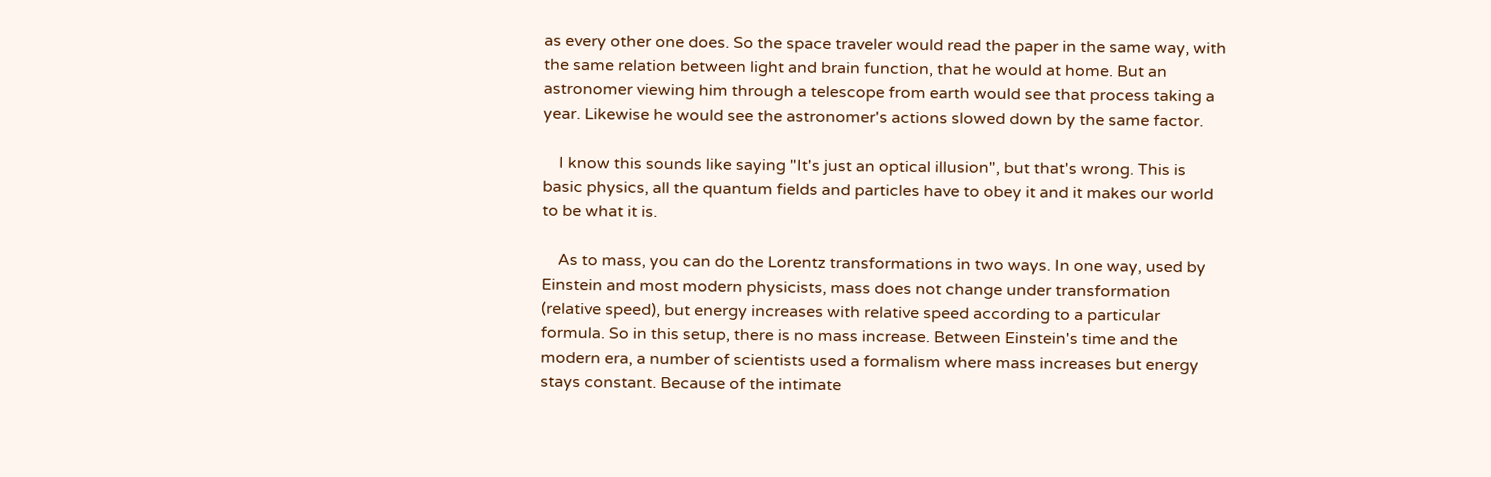as every other one does. So the space traveler would read the paper in the same way, with the same relation between light and brain function, that he would at home. But an astronomer viewing him through a telescope from earth would see that process taking a year. Likewise he would see the astronomer's actions slowed down by the same factor.

    I know this sounds like saying "It's just an optical illusion", but that's wrong. This is basic physics, all the quantum fields and particles have to obey it and it makes our world to be what it is.

    As to mass, you can do the Lorentz transformations in two ways. In one way, used by Einstein and most modern physicists, mass does not change under transformation (relative speed), but energy increases with relative speed according to a particular formula. So in this setup, there is no mass increase. Between Einstein's time and the modern era, a number of scientists used a formalism where mass increases but energy stays constant. Because of the intimate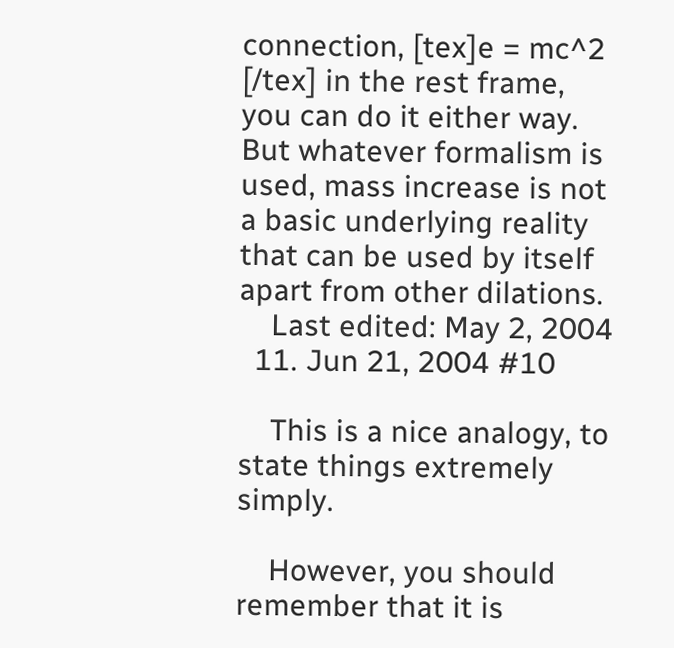connection, [tex]e = mc^2 [/tex] in the rest frame, you can do it either way. But whatever formalism is used, mass increase is not a basic underlying reality that can be used by itself apart from other dilations.
    Last edited: May 2, 2004
  11. Jun 21, 2004 #10

    This is a nice analogy, to state things extremely simply.

    However, you should remember that it is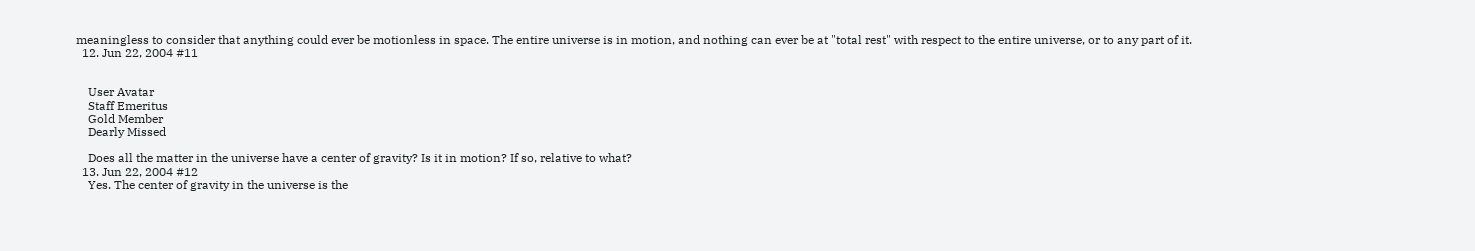meaningless to consider that anything could ever be motionless in space. The entire universe is in motion, and nothing can ever be at "total rest" with respect to the entire universe, or to any part of it.
  12. Jun 22, 2004 #11


    User Avatar
    Staff Emeritus
    Gold Member
    Dearly Missed

    Does all the matter in the universe have a center of gravity? Is it in motion? If so, relative to what?
  13. Jun 22, 2004 #12
    Yes. The center of gravity in the universe is the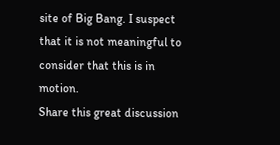site of Big Bang. I suspect that it is not meaningful to consider that this is in motion.
Share this great discussion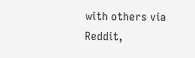with others via Reddit,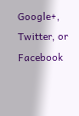Google+, Twitter, or Facebook